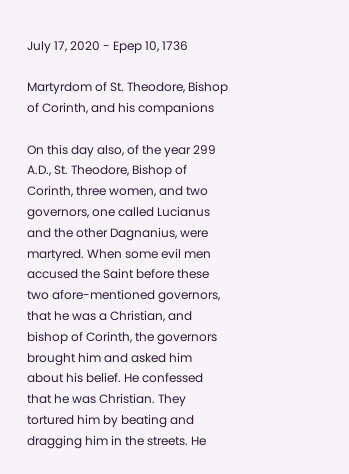July 17, 2020 - Epep 10, 1736

Martyrdom of St. Theodore, Bishop of Corinth, and his companions

On this day also, of the year 299 A.D., St. Theodore, Bishop of Corinth, three women, and two governors, one called Lucianus and the other Dagnanius, were martyred. When some evil men accused the Saint before these two afore-mentioned governors, that he was a Christian, and bishop of Corinth, the governors brought him and asked him about his belief. He confessed that he was Christian. They tortured him by beating and dragging him in the streets. He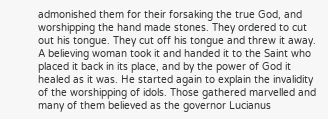admonished them for their forsaking the true God, and worshipping the hand made stones. They ordered to cut out his tongue. They cut off his tongue and threw it away. A believing woman took it and handed it to the Saint who placed it back in its place, and by the power of God it healed as it was. He started again to explain the invalidity of the worshipping of idols. Those gathered marvelled and many of them believed as the governor Lucianus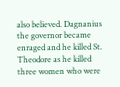also believed. Dagnanius the governor became enraged and he killed St. Theodore as he killed three women who were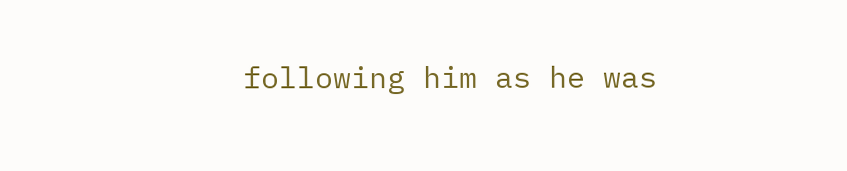following him as he was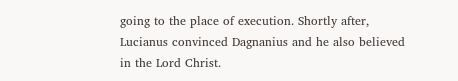going to the place of execution. Shortly after, Lucianus convinced Dagnanius and he also believed in the Lord Christ.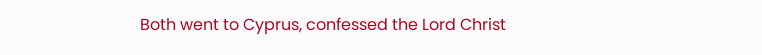Both went to Cyprus, confessed the Lord Christ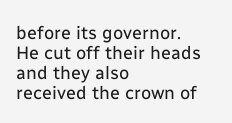before its governor. He cut off their heads and they also received the crown of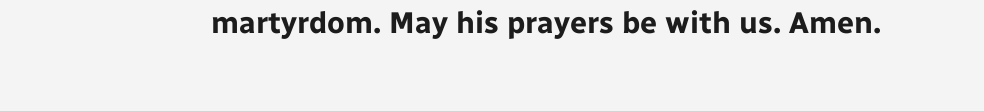martyrdom. May his prayers be with us. Amen.